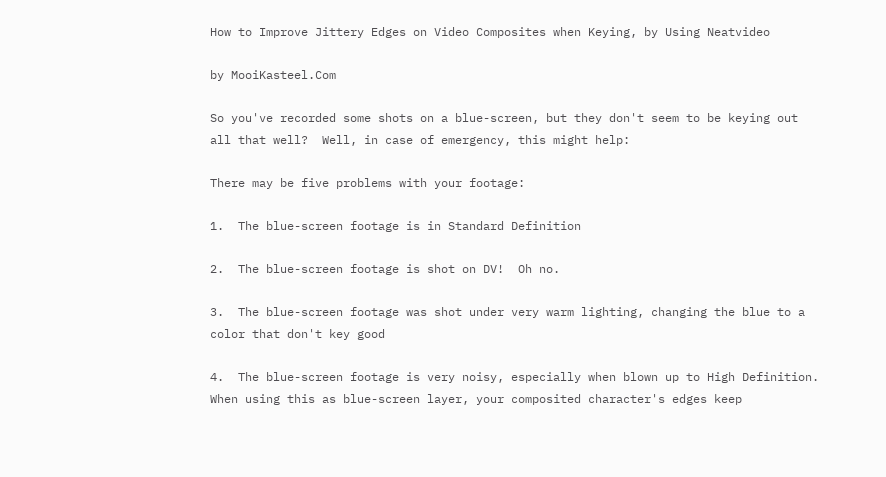How to Improve Jittery Edges on Video Composites when Keying, by Using Neatvideo

by MooiKasteel.Com

So you've recorded some shots on a blue-screen, but they don't seem to be keying out all that well?  Well, in case of emergency, this might help:

There may be five problems with your footage:

1.  The blue-screen footage is in Standard Definition

2.  The blue-screen footage is shot on DV!  Oh no.

3.  The blue-screen footage was shot under very warm lighting, changing the blue to a color that don't key good

4.  The blue-screen footage is very noisy, especially when blown up to High Definition.   When using this as blue-screen layer, your composited character's edges keep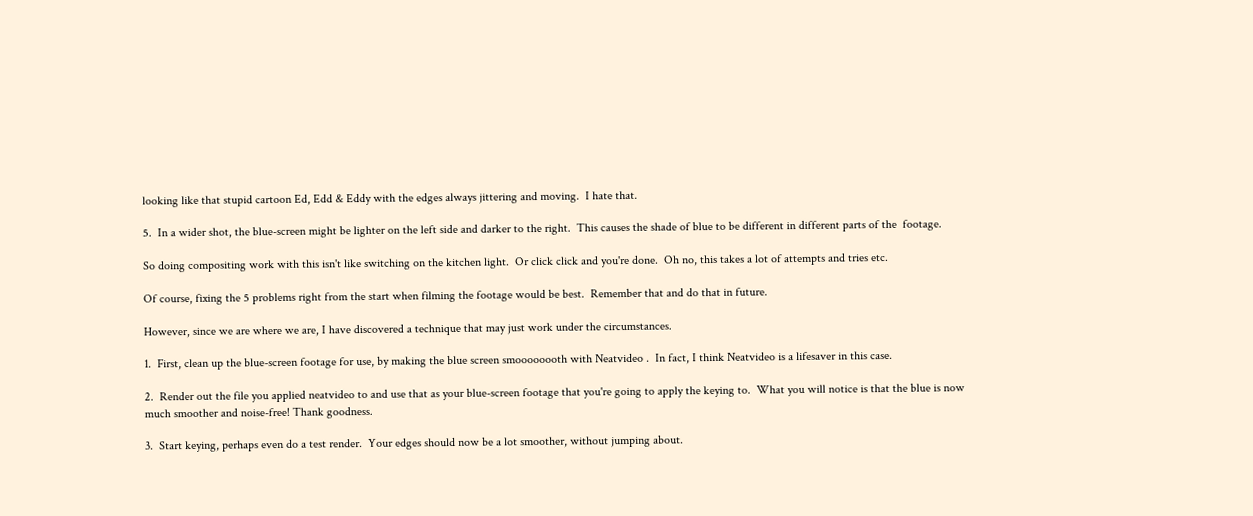looking like that stupid cartoon Ed, Edd & Eddy with the edges always jittering and moving.  I hate that.

5.  In a wider shot, the blue-screen might be lighter on the left side and darker to the right.  This causes the shade of blue to be different in different parts of the  footage.

So doing compositing work with this isn't like switching on the kitchen light.  Or click click and you're done.  Oh no, this takes a lot of attempts and tries etc.

Of course, fixing the 5 problems right from the start when filming the footage would be best.  Remember that and do that in future.

However, since we are where we are, I have discovered a technique that may just work under the circumstances.

1.  First, clean up the blue-screen footage for use, by making the blue screen smoooooooth with Neatvideo .  In fact, I think Neatvideo is a lifesaver in this case.

2.  Render out the file you applied neatvideo to and use that as your blue-screen footage that you're going to apply the keying to.  What you will notice is that the blue is now much smoother and noise-free! Thank goodness.

3.  Start keying, perhaps even do a test render.  Your edges should now be a lot smoother, without jumping about.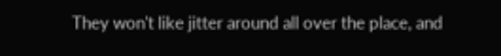They won't like jitter around all over the place, and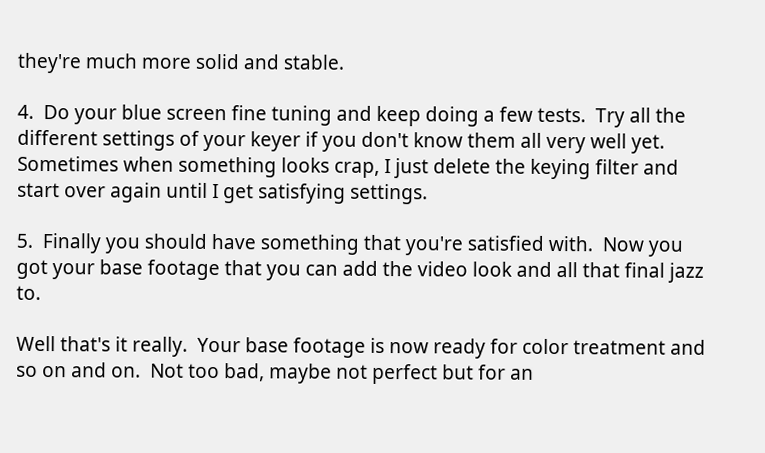they're much more solid and stable.

4.  Do your blue screen fine tuning and keep doing a few tests.  Try all the different settings of your keyer if you don't know them all very well yet.  Sometimes when something looks crap, I just delete the keying filter and start over again until I get satisfying settings.

5.  Finally you should have something that you're satisfied with.  Now you got your base footage that you can add the video look and all that final jazz to.

Well that's it really.  Your base footage is now ready for color treatment and so on and on.  Not too bad, maybe not perfect but for an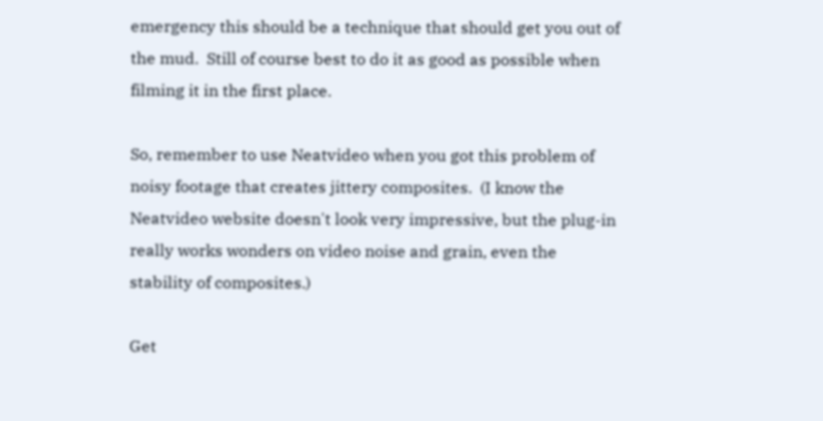emergency this should be a technique that should get you out of the mud.  Still of course best to do it as good as possible when filming it in the first place.

So, remember to use Neatvideo when you got this problem of noisy footage that creates jittery composites.  (I know the Neatvideo website doesn't look very impressive, but the plug-in really works wonders on video noise and grain, even the stability of composites.)

Get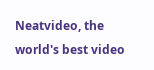Neatvideo, the world's best video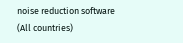noise reduction software (All countries)